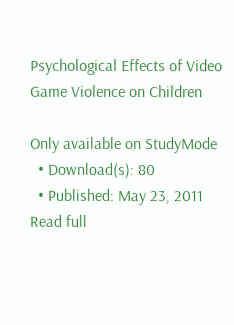Psychological Effects of Video Game Violence on Children

Only available on StudyMode
  • Download(s): 80
  • Published: May 23, 2011
Read full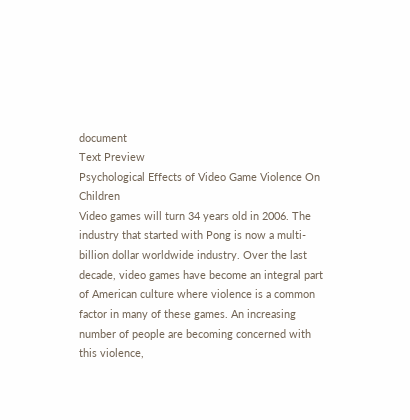document
Text Preview
Psychological Effects of Video Game Violence On Children
Video games will turn 34 years old in 2006. The industry that started with Pong is now a multi-billion dollar worldwide industry. Over the last decade, video games have become an integral part of American culture where violence is a common factor in many of these games. An increasing number of people are becoming concerned with this violence,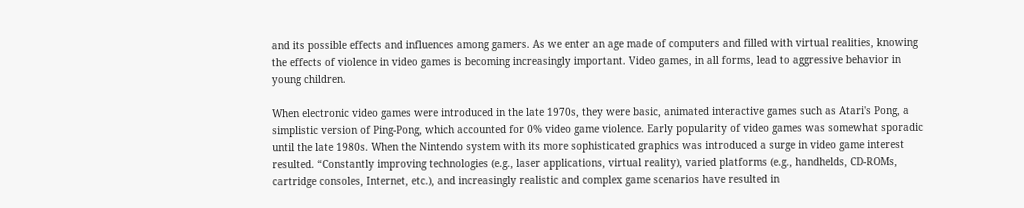and its possible effects and influences among gamers. As we enter an age made of computers and filled with virtual realities, knowing the effects of violence in video games is becoming increasingly important. Video games, in all forms, lead to aggressive behavior in young children.

When electronic video games were introduced in the late 1970s, they were basic, animated interactive games such as Atari's Pong, a simplistic version of Ping-Pong, which accounted for 0% video game violence. Early popularity of video games was somewhat sporadic until the late 1980s. When the Nintendo system with its more sophisticated graphics was introduced a surge in video game interest resulted. “Constantly improving technologies (e.g., laser applications, virtual reality), varied platforms (e.g., handhelds, CD-ROMs, cartridge consoles, Internet, etc.), and increasingly realistic and complex game scenarios have resulted in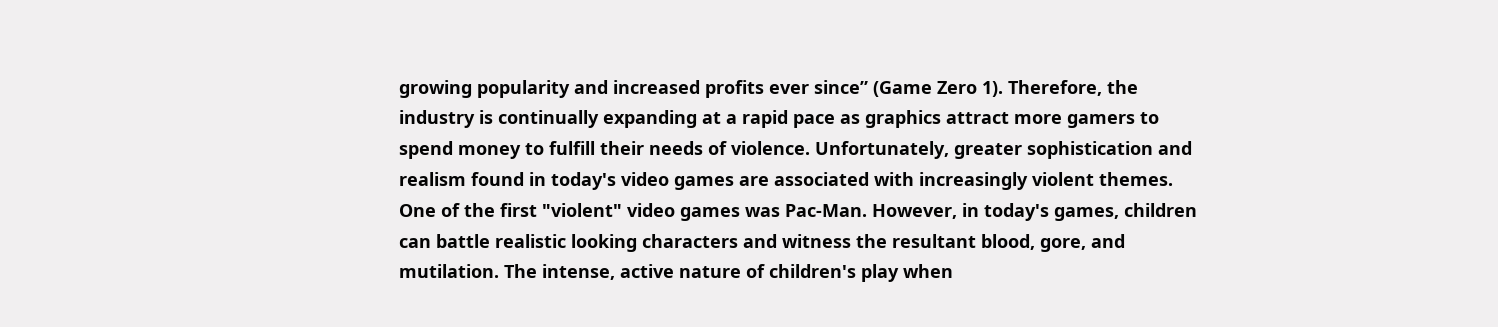growing popularity and increased profits ever since” (Game Zero 1). Therefore, the industry is continually expanding at a rapid pace as graphics attract more gamers to spend money to fulfill their needs of violence. Unfortunately, greater sophistication and realism found in today's video games are associated with increasingly violent themes. One of the first "violent" video games was Pac-Man. However, in today's games, children can battle realistic looking characters and witness the resultant blood, gore, and mutilation. The intense, active nature of children's play when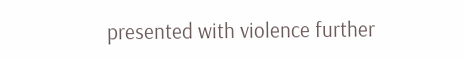presented with violence further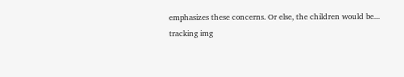emphasizes these concerns. Or else, the children would be...
tracking img